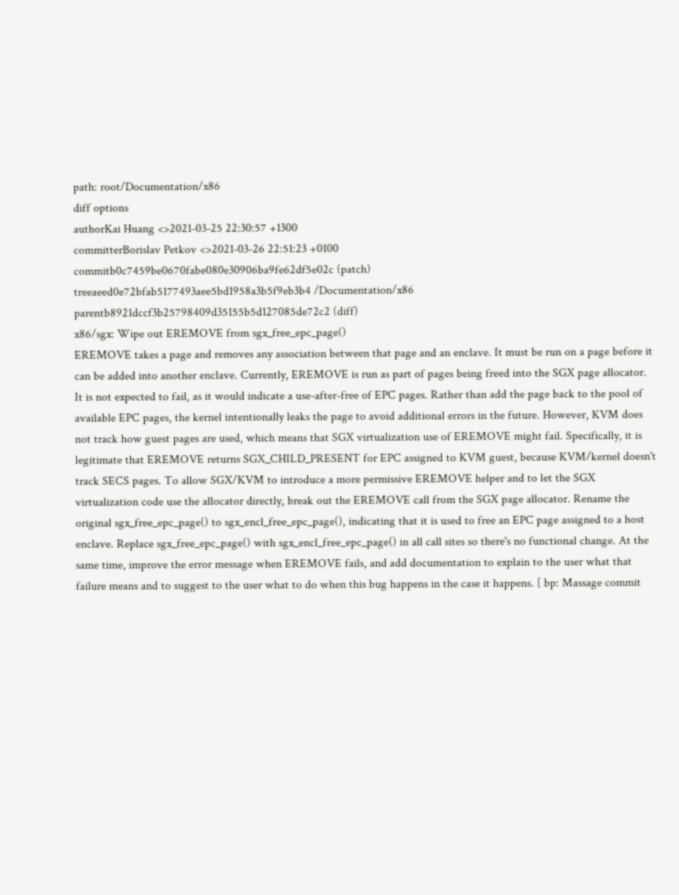path: root/Documentation/x86
diff options
authorKai Huang <>2021-03-25 22:30:57 +1300
committerBorislav Petkov <>2021-03-26 22:51:23 +0100
commitb0c7459be0670fabe080e30906ba9fe62df5e02c (patch)
treeaeed0e72bfab5177493aee5bd1958a3b5f9eb3b4 /Documentation/x86
parentb8921dccf3b25798409d35155b5d127085de72c2 (diff)
x86/sgx: Wipe out EREMOVE from sgx_free_epc_page()
EREMOVE takes a page and removes any association between that page and an enclave. It must be run on a page before it can be added into another enclave. Currently, EREMOVE is run as part of pages being freed into the SGX page allocator. It is not expected to fail, as it would indicate a use-after-free of EPC pages. Rather than add the page back to the pool of available EPC pages, the kernel intentionally leaks the page to avoid additional errors in the future. However, KVM does not track how guest pages are used, which means that SGX virtualization use of EREMOVE might fail. Specifically, it is legitimate that EREMOVE returns SGX_CHILD_PRESENT for EPC assigned to KVM guest, because KVM/kernel doesn't track SECS pages. To allow SGX/KVM to introduce a more permissive EREMOVE helper and to let the SGX virtualization code use the allocator directly, break out the EREMOVE call from the SGX page allocator. Rename the original sgx_free_epc_page() to sgx_encl_free_epc_page(), indicating that it is used to free an EPC page assigned to a host enclave. Replace sgx_free_epc_page() with sgx_encl_free_epc_page() in all call sites so there's no functional change. At the same time, improve the error message when EREMOVE fails, and add documentation to explain to the user what that failure means and to suggest to the user what to do when this bug happens in the case it happens. [ bp: Massage commit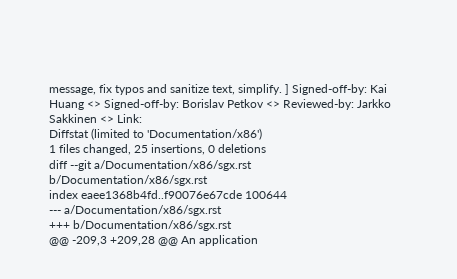message, fix typos and sanitize text, simplify. ] Signed-off-by: Kai Huang <> Signed-off-by: Borislav Petkov <> Reviewed-by: Jarkko Sakkinen <> Link:
Diffstat (limited to 'Documentation/x86')
1 files changed, 25 insertions, 0 deletions
diff --git a/Documentation/x86/sgx.rst b/Documentation/x86/sgx.rst
index eaee1368b4fd..f90076e67cde 100644
--- a/Documentation/x86/sgx.rst
+++ b/Documentation/x86/sgx.rst
@@ -209,3 +209,28 @@ An application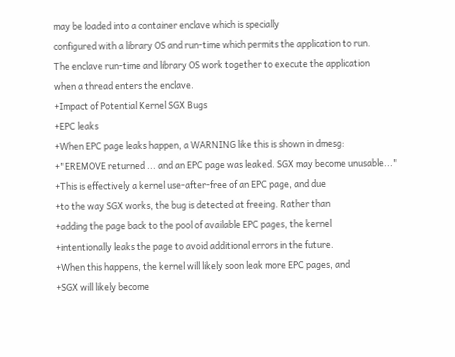may be loaded into a container enclave which is specially
configured with a library OS and run-time which permits the application to run.
The enclave run-time and library OS work together to execute the application
when a thread enters the enclave.
+Impact of Potential Kernel SGX Bugs
+EPC leaks
+When EPC page leaks happen, a WARNING like this is shown in dmesg:
+"EREMOVE returned ... and an EPC page was leaked. SGX may become unusable..."
+This is effectively a kernel use-after-free of an EPC page, and due
+to the way SGX works, the bug is detected at freeing. Rather than
+adding the page back to the pool of available EPC pages, the kernel
+intentionally leaks the page to avoid additional errors in the future.
+When this happens, the kernel will likely soon leak more EPC pages, and
+SGX will likely become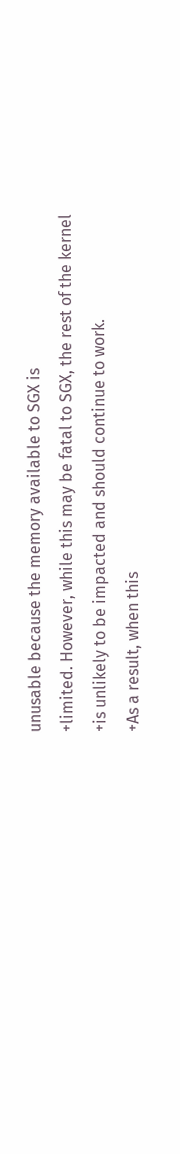unusable because the memory available to SGX is
+limited. However, while this may be fatal to SGX, the rest of the kernel
+is unlikely to be impacted and should continue to work.
+As a result, when this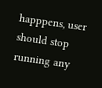happpens, user should stop running any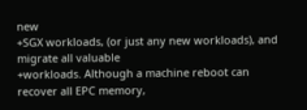new
+SGX workloads, (or just any new workloads), and migrate all valuable
+workloads. Although a machine reboot can recover all EPC memory,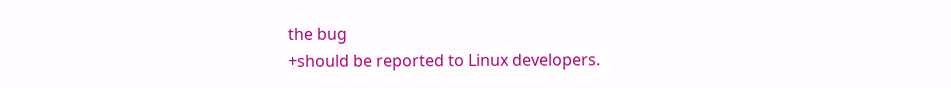the bug
+should be reported to Linux developers.